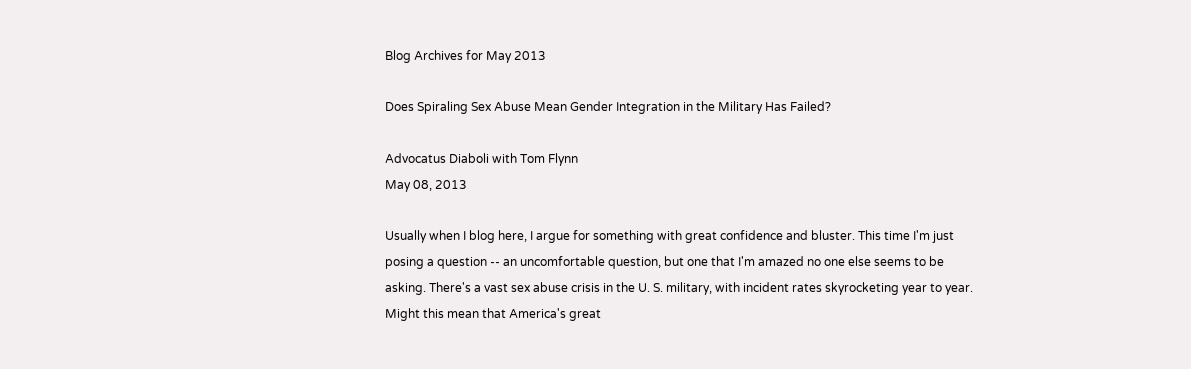Blog Archives for May 2013

Does Spiraling Sex Abuse Mean Gender Integration in the Military Has Failed?

Advocatus Diaboli with Tom Flynn
May 08, 2013

Usually when I blog here, I argue for something with great confidence and bluster. This time I'm just posing a question -- an uncomfortable question, but one that I'm amazed no one else seems to be asking. There's a vast sex abuse crisis in the U. S. military, with incident rates skyrocketing year to year. Might this mean that America's great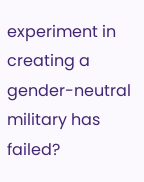experiment in creating a gender-neutral military has failed?